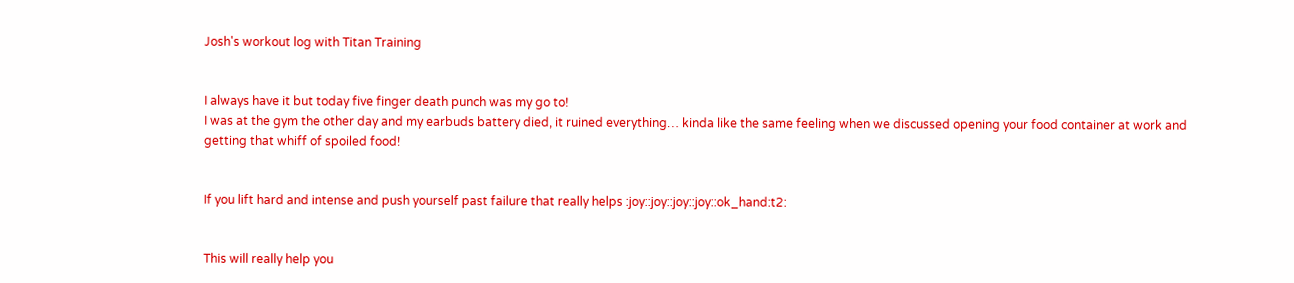Josh's workout log with Titan Training


I always have it but today five finger death punch was my go to!
I was at the gym the other day and my earbuds battery died, it ruined everything… kinda like the same feeling when we discussed opening your food container at work and getting that whiff of spoiled food!


If you lift hard and intense and push yourself past failure that really helps :joy::joy::joy::joy::ok_hand:t2:


This will really help you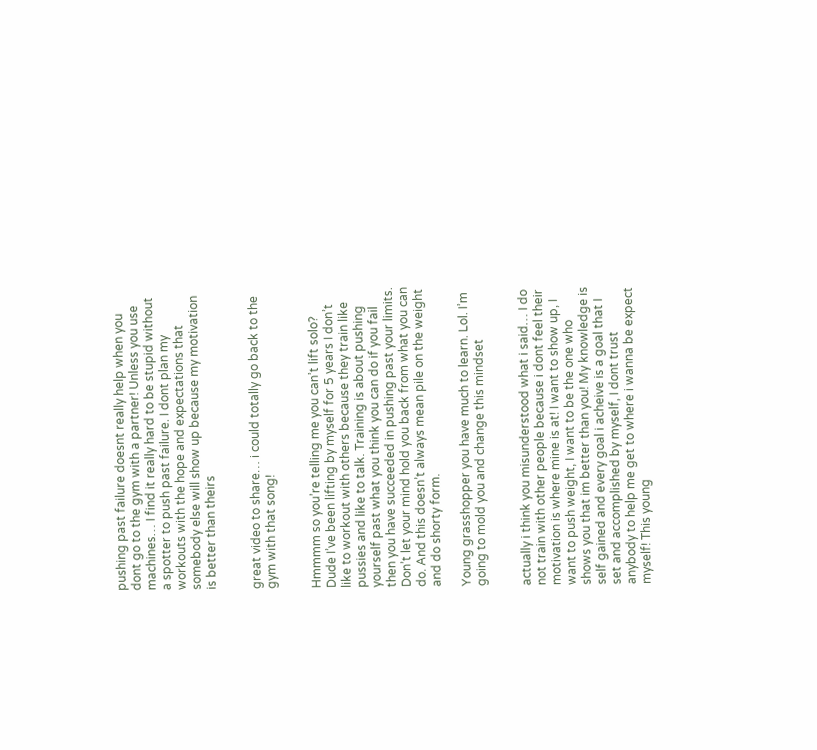pushing past failure doesnt really help when you dont go to the gym with a partner! Unless you use machines… I find it really hard to be stupid without a spotter to push past failure. I dont plan my workouts with the hope and expectations that somebody else will show up because my motivation is better than theirs


great video to share… i could totally go back to the gym with that song!


Hmmmm so you’re telling me you can’t lift solo? Dude I’ve been lifting by myself for 5 years I don’t like to workout with others because they train like pussies and like to talk. Training is about pushing yourself past what you think you can do if you fail then you have succeeded in pushing past your limits. Don’t let your mind hold you back from what you can do. And this doesn’t always mean pile on the weight and do shorty form.

Young grasshopper you have much to learn. Lol. I’m going to mold you and change this mindset


actually i think you misunderstood what i said… I do not train with other people because i dont feel their motivation is where mine is at! I want to show up, I want to push weight, I want to be the one who shows you that im better than you! My knowledge is self gained and every goal i acheive is a goal that I set and accomplished by myself, I dont trust anybody to help me get to where i wanna be expect myself! This young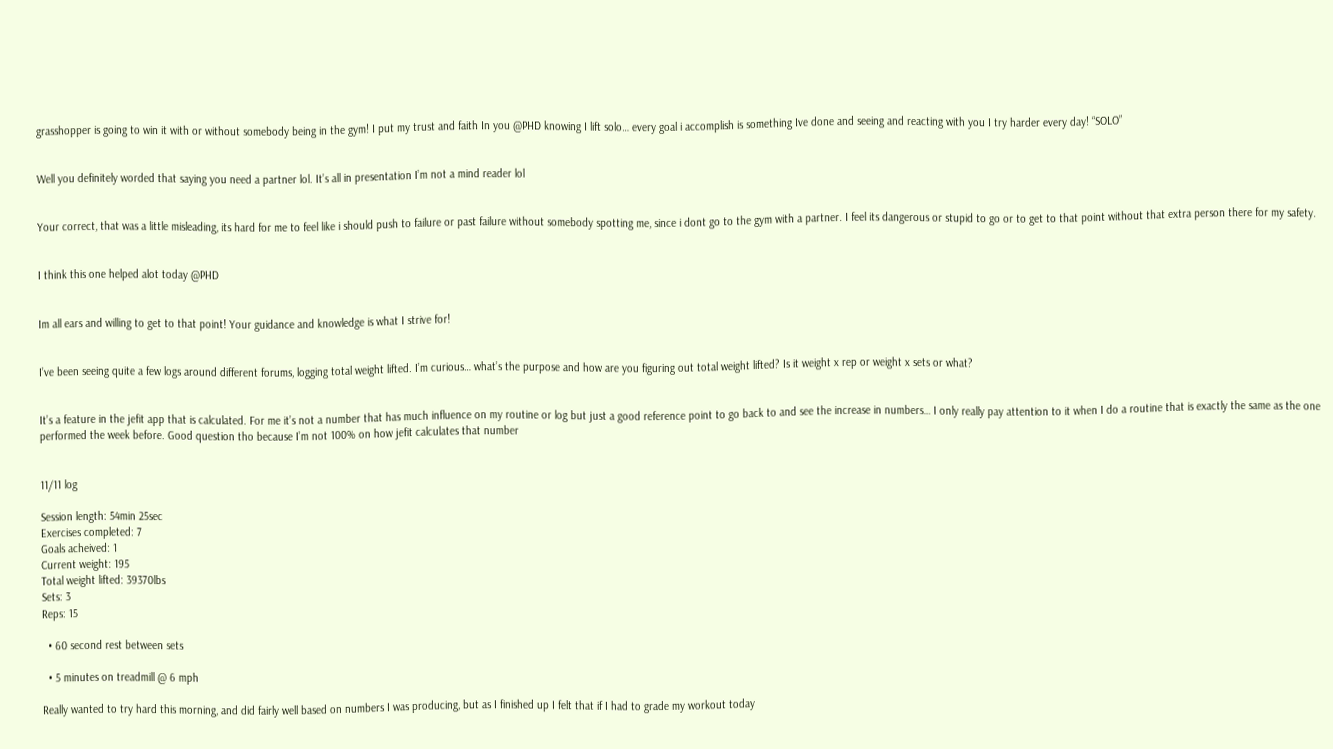grasshopper is going to win it with or without somebody being in the gym! I put my trust and faith In you @PHD knowing I lift solo… every goal i accomplish is something Ive done and seeing and reacting with you I try harder every day! “SOLO”


Well you definitely worded that saying you need a partner lol. It’s all in presentation I’m not a mind reader lol


Your correct, that was a little misleading, its hard for me to feel like i should push to failure or past failure without somebody spotting me, since i dont go to the gym with a partner. I feel its dangerous or stupid to go or to get to that point without that extra person there for my safety.


I think this one helped alot today @PHD


Im all ears and willing to get to that point! Your guidance and knowledge is what I strive for!


I’ve been seeing quite a few logs around different forums, logging total weight lifted. I’m curious… what’s the purpose and how are you figuring out total weight lifted? Is it weight x rep or weight x sets or what?


It’s a feature in the jefit app that is calculated. For me it’s not a number that has much influence on my routine or log but just a good reference point to go back to and see the increase in numbers… I only really pay attention to it when I do a routine that is exactly the same as the one performed the week before. Good question tho because I’m not 100% on how jefit calculates that number


11/11 log

Session length: 54min 25sec
Exercises completed: 7
Goals acheived: 1
Current weight: 195
Total weight lifted: 39370lbs
Sets: 3
Reps: 15

  • 60 second rest between sets

  • 5 minutes on treadmill @ 6 mph

Really wanted to try hard this morning, and did fairly well based on numbers I was producing, but as I finished up I felt that if I had to grade my workout today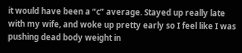it would have been a “c” average. Stayed up really late with my wife, and woke up pretty early so I feel like I was pushing dead body weight in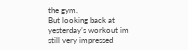the gym.
But looking back at yesterday’s workout im still very impressed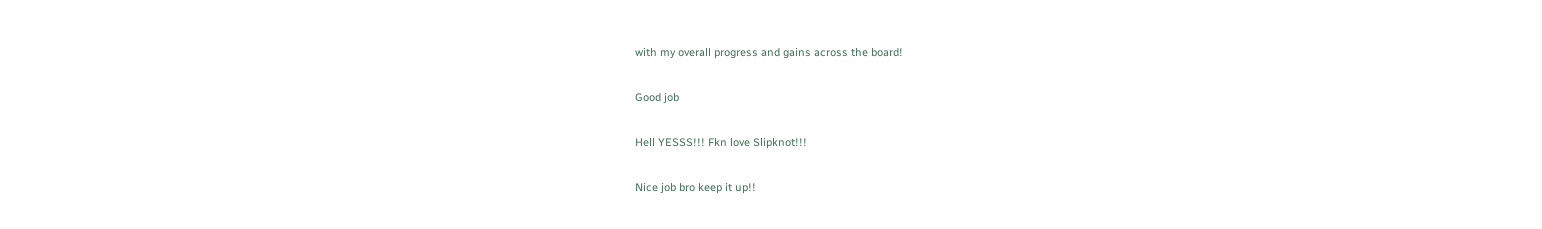with my overall progress and gains across the board!


Good job


Hell YESSS!!! Fkn love Slipknot!!!


Nice job bro keep it up!!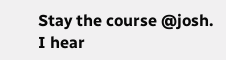Stay the course @josh. I hear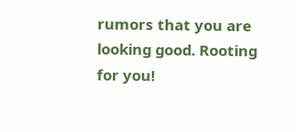rumors that you are looking good. Rooting for you!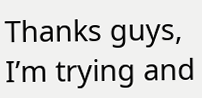Thanks guys, I’m trying and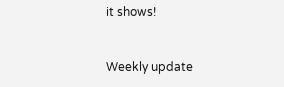it shows!


Weekly update